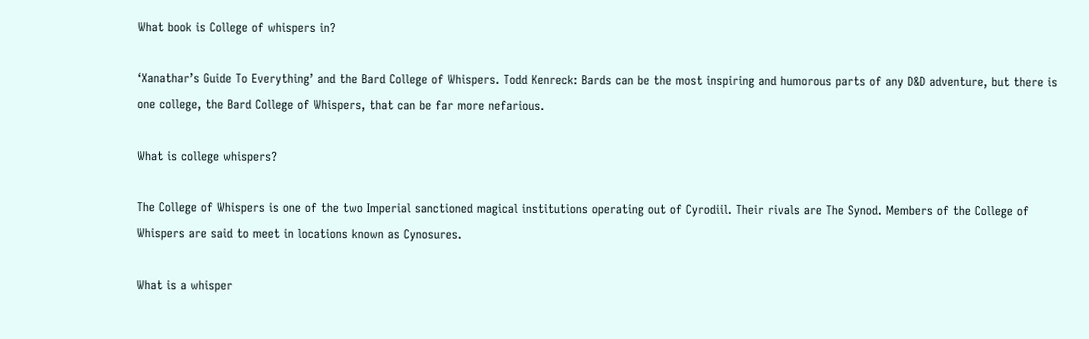What book is College of whispers in?

‘Xanathar’s Guide To Everything’ and the Bard College of Whispers. Todd Kenreck: Bards can be the most inspiring and humorous parts of any D&D adventure, but there is one college, the Bard College of Whispers, that can be far more nefarious.

What is college whispers?

The College of Whispers is one of the two Imperial sanctioned magical institutions operating out of Cyrodiil. Their rivals are The Synod. Members of the College of Whispers are said to meet in locations known as Cynosures.

What is a whisper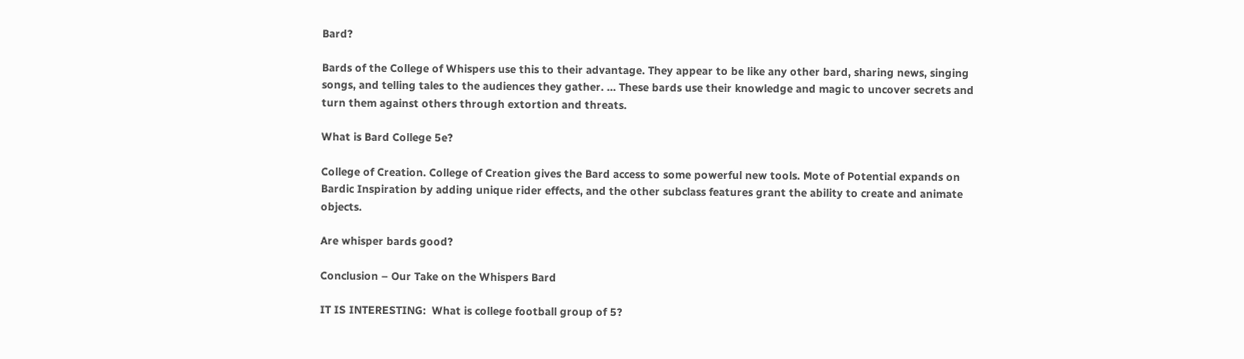Bard?

Bards of the College of Whispers use this to their advantage. They appear to be like any other bard, sharing news, singing songs, and telling tales to the audiences they gather. … These bards use their knowledge and magic to uncover secrets and turn them against others through extortion and threats.

What is Bard College 5e?

College of Creation. College of Creation gives the Bard access to some powerful new tools. Mote of Potential expands on Bardic Inspiration by adding unique rider effects, and the other subclass features grant the ability to create and animate objects.

Are whisper bards good?

Conclusion – Our Take on the Whispers Bard

IT IS INTERESTING:  What is college football group of 5?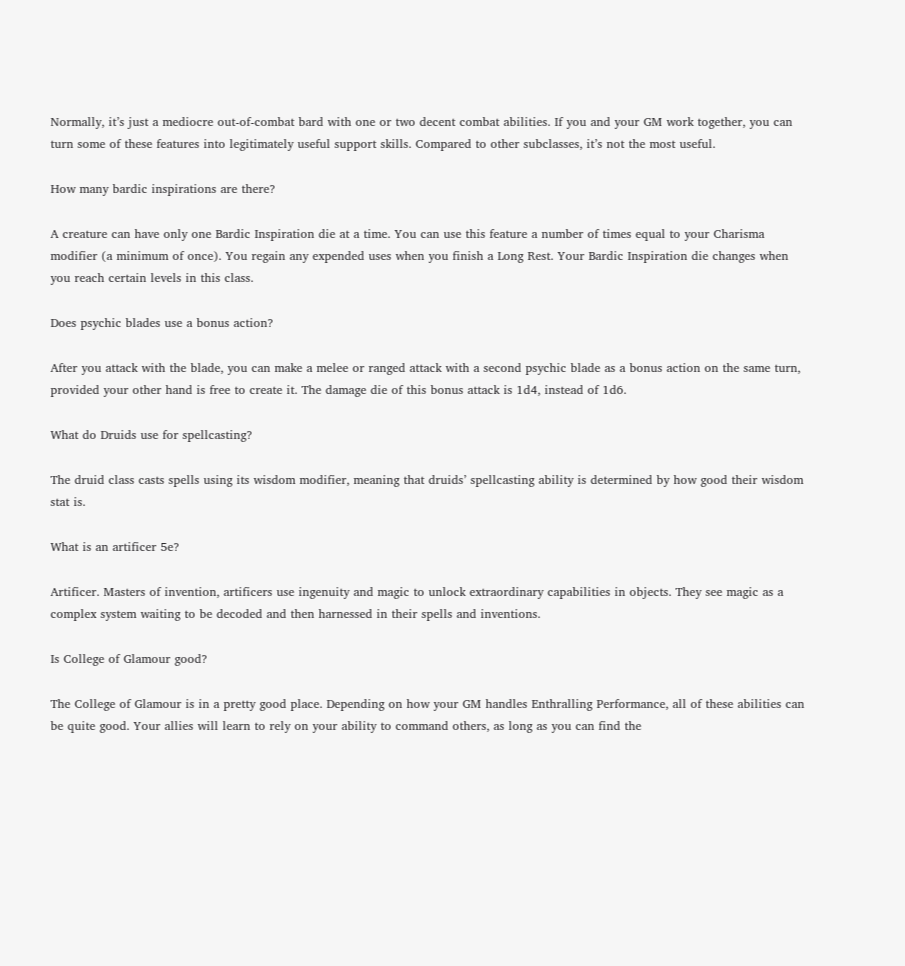Normally, it’s just a mediocre out-of-combat bard with one or two decent combat abilities. If you and your GM work together, you can turn some of these features into legitimately useful support skills. Compared to other subclasses, it’s not the most useful.

How many bardic inspirations are there?

A creature can have only one Bardic Inspiration die at a time. You can use this feature a number of times equal to your Charisma modifier (a minimum of once). You regain any expended uses when you finish a Long Rest. Your Bardic Inspiration die changes when you reach certain levels in this class.

Does psychic blades use a bonus action?

After you attack with the blade, you can make a melee or ranged attack with a second psychic blade as a bonus action on the same turn, provided your other hand is free to create it. The damage die of this bonus attack is 1d4, instead of 1d6.

What do Druids use for spellcasting?

The druid class casts spells using its wisdom modifier, meaning that druids’ spellcasting ability is determined by how good their wisdom stat is.

What is an artificer 5e?

Artificer. Masters of invention, artificers use ingenuity and magic to unlock extraordinary capabilities in objects. They see magic as a complex system waiting to be decoded and then harnessed in their spells and inventions.

Is College of Glamour good?

The College of Glamour is in a pretty good place. Depending on how your GM handles Enthralling Performance, all of these abilities can be quite good. Your allies will learn to rely on your ability to command others, as long as you can find the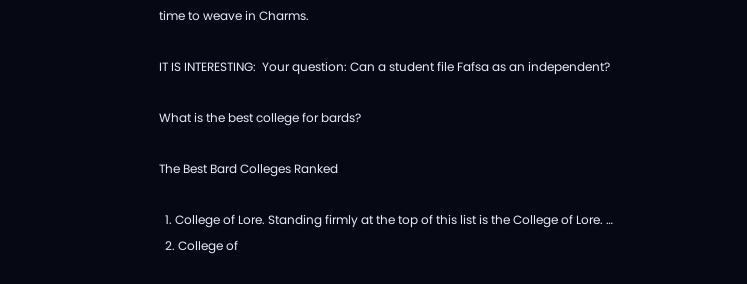time to weave in Charms.

IT IS INTERESTING:  Your question: Can a student file Fafsa as an independent?

What is the best college for bards?

The Best Bard Colleges Ranked

  1. College of Lore. Standing firmly at the top of this list is the College of Lore. …
  2. College of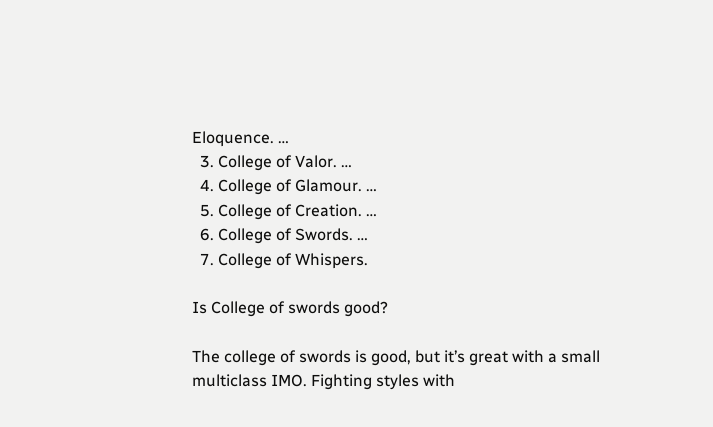Eloquence. …
  3. College of Valor. …
  4. College of Glamour. …
  5. College of Creation. …
  6. College of Swords. …
  7. College of Whispers.

Is College of swords good?

The college of swords is good, but it’s great with a small multiclass IMO. Fighting styles with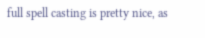full spell casting is pretty nice, as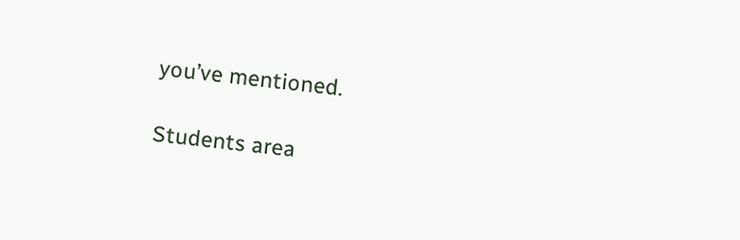you’ve mentioned.

Students area